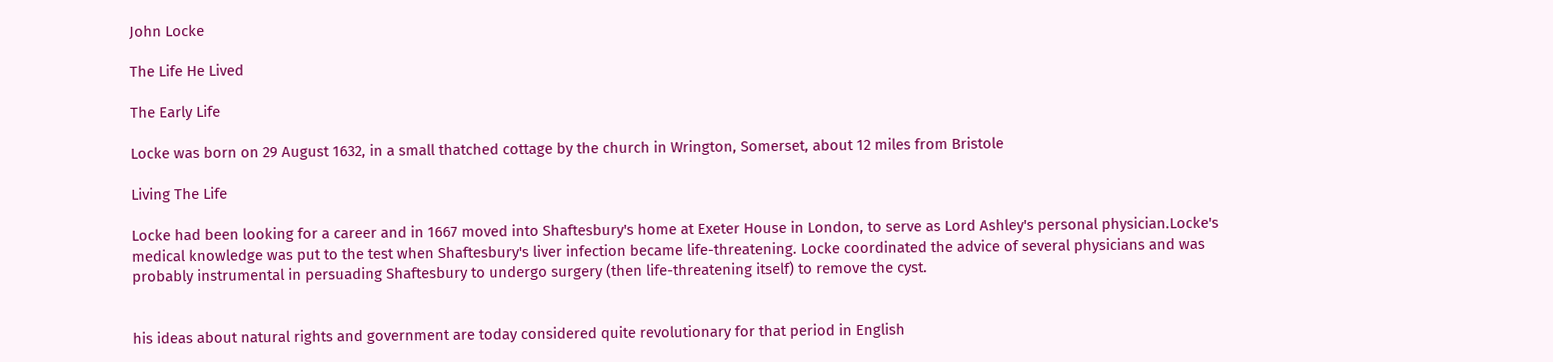John Locke

The Life He Lived

The Early Life

Locke was born on 29 August 1632, in a small thatched cottage by the church in Wrington, Somerset, about 12 miles from Bristole

Living The Life

Locke had been looking for a career and in 1667 moved into Shaftesbury's home at Exeter House in London, to serve as Lord Ashley's personal physician.Locke's medical knowledge was put to the test when Shaftesbury's liver infection became life-threatening. Locke coordinated the advice of several physicians and was probably instrumental in persuading Shaftesbury to undergo surgery (then life-threatening itself) to remove the cyst.


his ideas about natural rights and government are today considered quite revolutionary for that period in English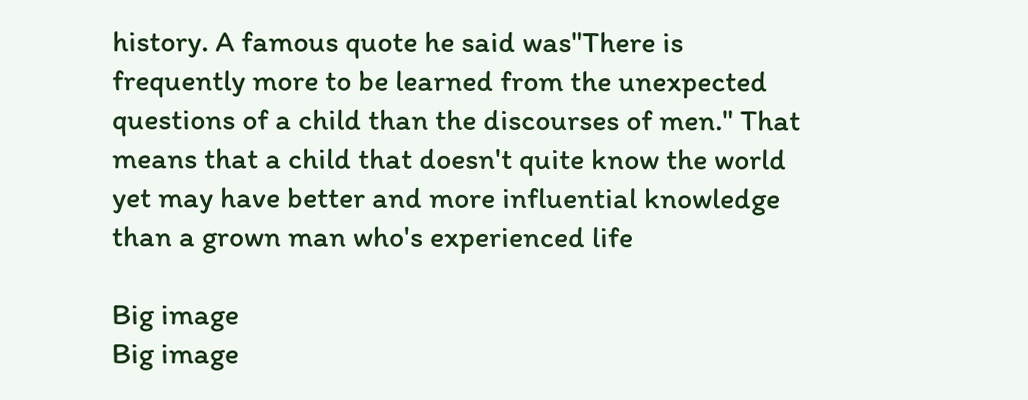history. A famous quote he said was"There is frequently more to be learned from the unexpected questions of a child than the discourses of men." That means that a child that doesn't quite know the world yet may have better and more influential knowledge than a grown man who's experienced life

Big image
Big image